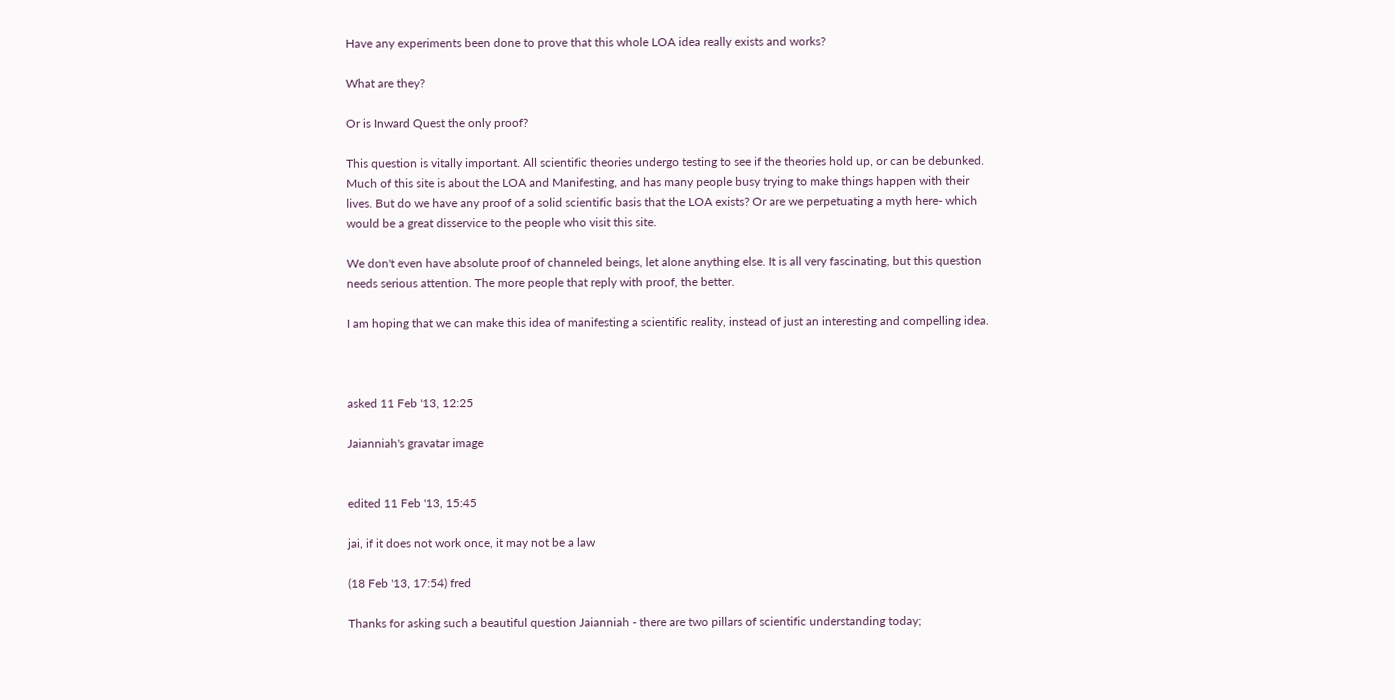Have any experiments been done to prove that this whole LOA idea really exists and works?

What are they?

Or is Inward Quest the only proof?

This question is vitally important. All scientific theories undergo testing to see if the theories hold up, or can be debunked. Much of this site is about the LOA and Manifesting, and has many people busy trying to make things happen with their lives. But do we have any proof of a solid scientific basis that the LOA exists? Or are we perpetuating a myth here- which would be a great disservice to the people who visit this site.

We don't even have absolute proof of channeled beings, let alone anything else. It is all very fascinating, but this question needs serious attention. The more people that reply with proof, the better.

I am hoping that we can make this idea of manifesting a scientific reality, instead of just an interesting and compelling idea.



asked 11 Feb '13, 12:25

Jaianniah's gravatar image


edited 11 Feb '13, 15:45

jai, if it does not work once, it may not be a law

(18 Feb '13, 17:54) fred

Thanks for asking such a beautiful question Jaianniah - there are two pillars of scientific understanding today;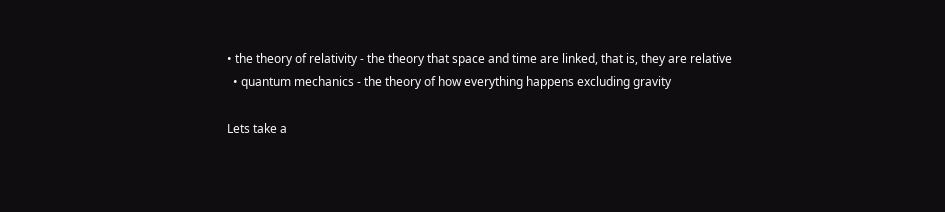• the theory of relativity - the theory that space and time are linked, that is, they are relative
  • quantum mechanics - the theory of how everything happens excluding gravity

Lets take a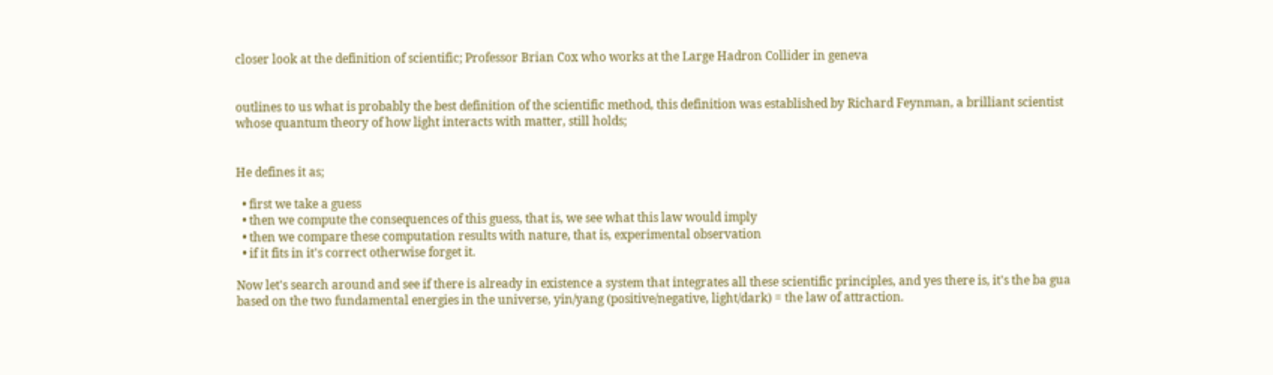closer look at the definition of scientific; Professor Brian Cox who works at the Large Hadron Collider in geneva


outlines to us what is probably the best definition of the scientific method, this definition was established by Richard Feynman, a brilliant scientist whose quantum theory of how light interacts with matter, still holds;


He defines it as;

  • first we take a guess
  • then we compute the consequences of this guess, that is, we see what this law would imply
  • then we compare these computation results with nature, that is, experimental observation
  • if it fits in it's correct otherwise forget it.

Now let's search around and see if there is already in existence a system that integrates all these scientific principles, and yes there is, it's the ba gua based on the two fundamental energies in the universe, yin/yang (positive/negative, light/dark) = the law of attraction.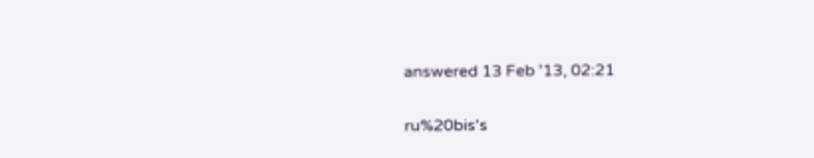answered 13 Feb '13, 02:21

ru%20bis's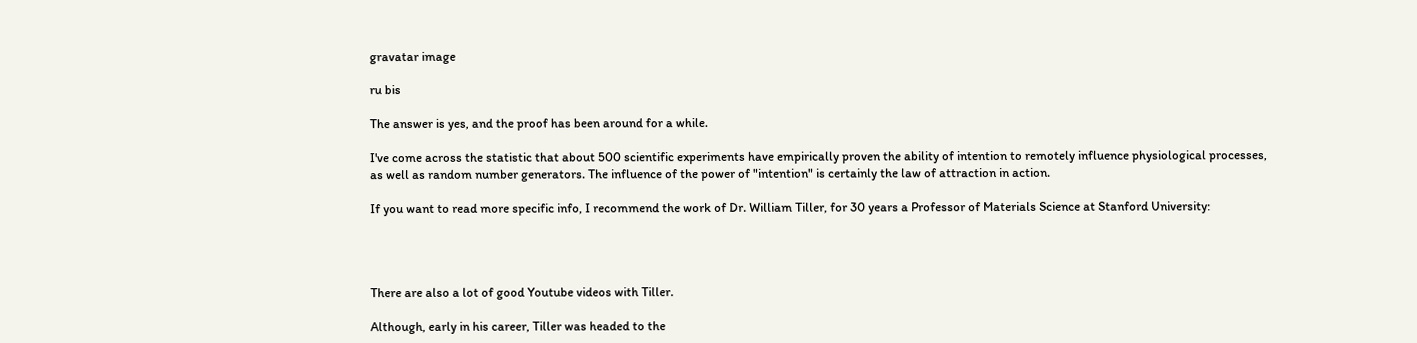gravatar image

ru bis

The answer is yes, and the proof has been around for a while.

I've come across the statistic that about 500 scientific experiments have empirically proven the ability of intention to remotely influence physiological processes, as well as random number generators. The influence of the power of "intention" is certainly the law of attraction in action.

If you want to read more specific info, I recommend the work of Dr. William Tiller, for 30 years a Professor of Materials Science at Stanford University:




There are also a lot of good Youtube videos with Tiller.

Although, early in his career, Tiller was headed to the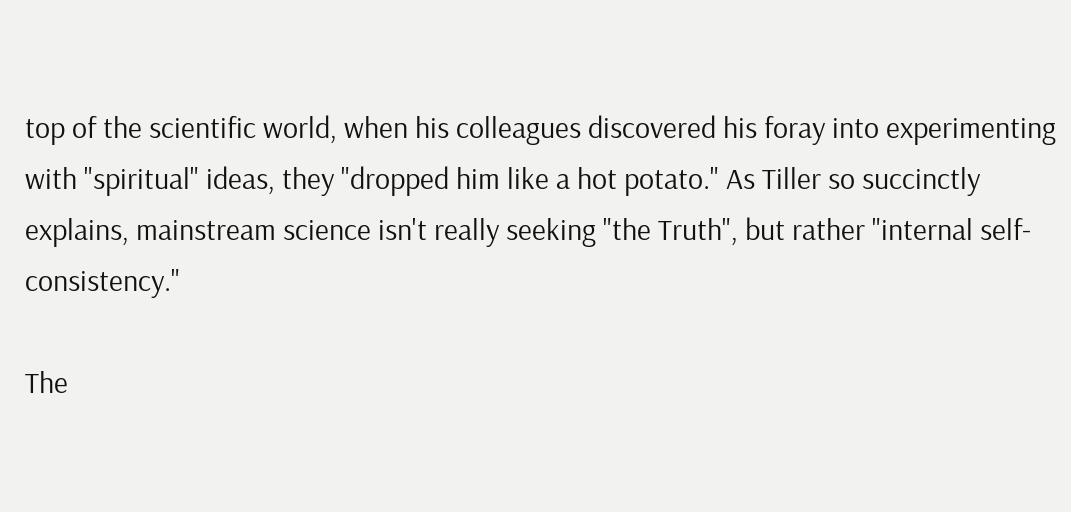top of the scientific world, when his colleagues discovered his foray into experimenting with "spiritual" ideas, they "dropped him like a hot potato." As Tiller so succinctly explains, mainstream science isn't really seeking "the Truth", but rather "internal self-consistency."

The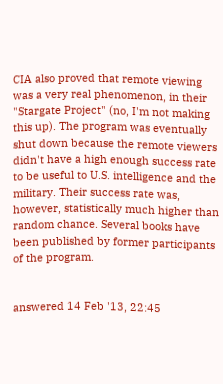CIA also proved that remote viewing was a very real phenomenon, in their "Stargate Project" (no, I'm not making this up). The program was eventually shut down because the remote viewers didn't have a high enough success rate to be useful to U.S. intelligence and the military. Their success rate was, however, statistically much higher than random chance. Several books have been published by former participants of the program.


answered 14 Feb '13, 22:45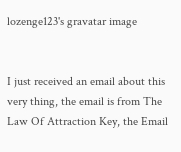lozenge123's gravatar image


I just received an email about this very thing, the email is from The Law Of Attraction Key, the Email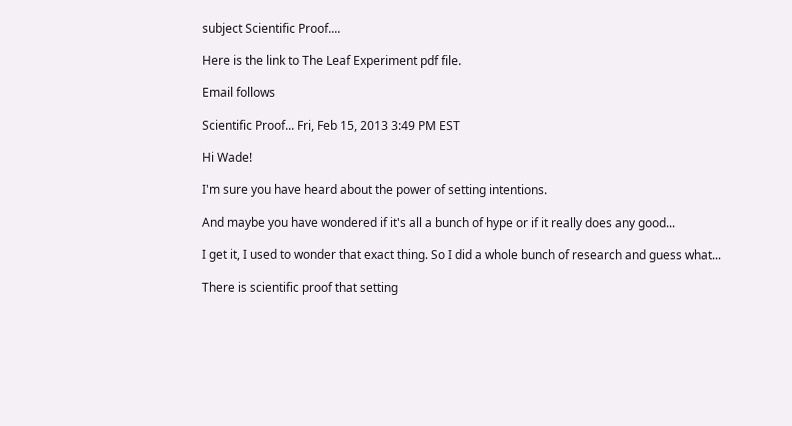subject Scientific Proof....

Here is the link to The Leaf Experiment pdf file.

Email follows

Scientific Proof... Fri, Feb 15, 2013 3:49 PM EST

Hi Wade!

I'm sure you have heard about the power of setting intentions.

And maybe you have wondered if it's all a bunch of hype or if it really does any good...

I get it, I used to wonder that exact thing. So I did a whole bunch of research and guess what...

There is scientific proof that setting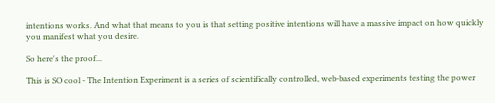intentions works. And what that means to you is that setting positive intentions will have a massive impact on how quickly you manifest what you desire.

So here's the proof...

This is SO cool - The Intention Experiment is a series of scientifically controlled, web-based experiments testing the power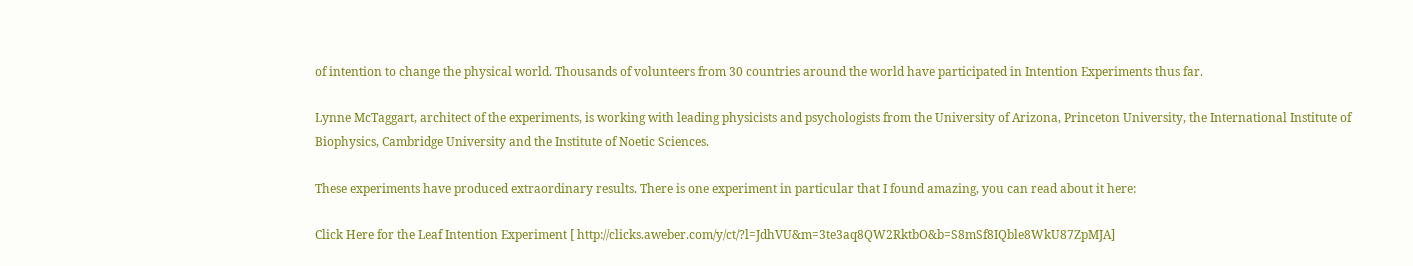of intention to change the physical world. Thousands of volunteers from 30 countries around the world have participated in Intention Experiments thus far.

Lynne McTaggart, architect of the experiments, is working with leading physicists and psychologists from the University of Arizona, Princeton University, the International Institute of Biophysics, Cambridge University and the Institute of Noetic Sciences.

These experiments have produced extraordinary results. There is one experiment in particular that I found amazing, you can read about it here:

Click Here for the Leaf Intention Experiment [ http://clicks.aweber.com/y/ct/?l=JdhVU&m=3te3aq8QW2RktbO&b=S8mSf8IQble8WkU87ZpMJA]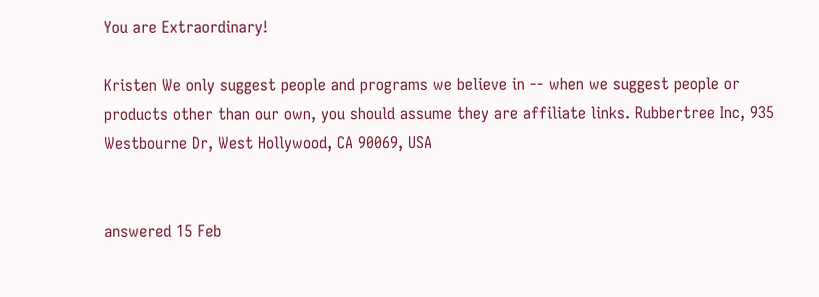You are Extraordinary!

Kristen We only suggest people and programs we believe in -- when we suggest people or products other than our own, you should assume they are affiliate links. Rubbertree Inc, 935 Westbourne Dr, West Hollywood, CA 90069, USA


answered 15 Feb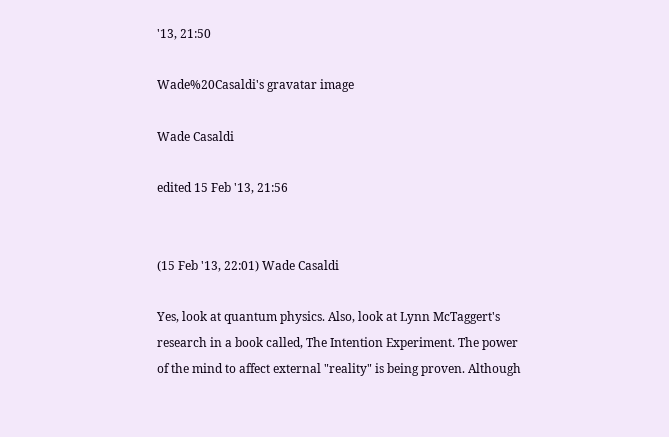'13, 21:50

Wade%20Casaldi's gravatar image

Wade Casaldi

edited 15 Feb '13, 21:56


(15 Feb '13, 22:01) Wade Casaldi

Yes, look at quantum physics. Also, look at Lynn McTaggert's research in a book called, The Intention Experiment. The power of the mind to affect external "reality" is being proven. Although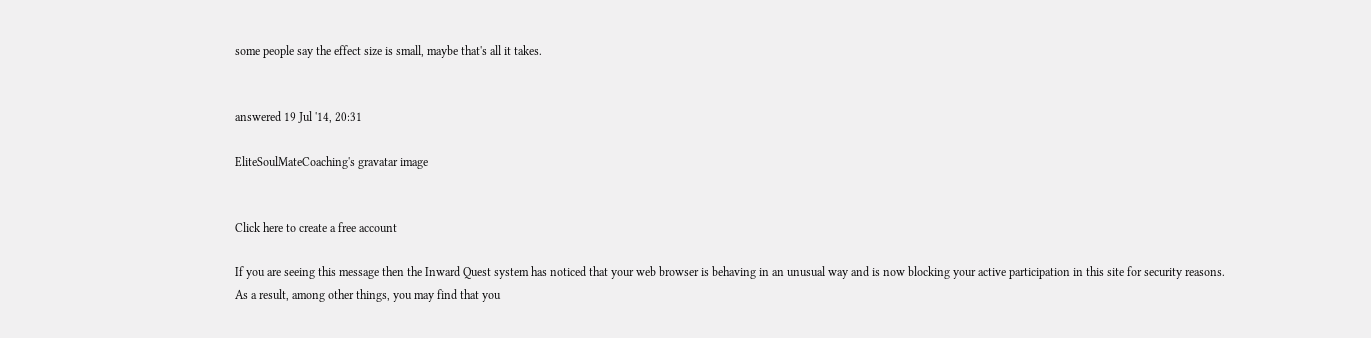some people say the effect size is small, maybe that's all it takes.


answered 19 Jul '14, 20:31

EliteSoulMateCoaching's gravatar image


Click here to create a free account

If you are seeing this message then the Inward Quest system has noticed that your web browser is behaving in an unusual way and is now blocking your active participation in this site for security reasons. As a result, among other things, you may find that you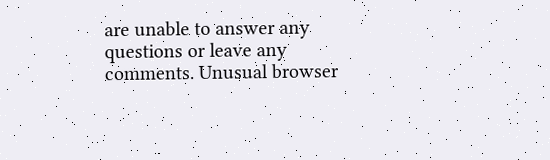are unable to answer any questions or leave any comments. Unusual browser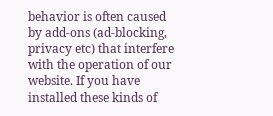behavior is often caused by add-ons (ad-blocking, privacy etc) that interfere with the operation of our website. If you have installed these kinds of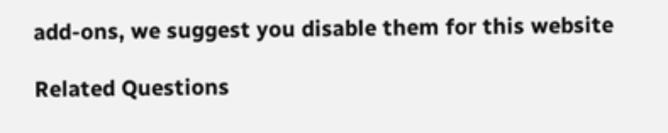add-ons, we suggest you disable them for this website

Related Questions